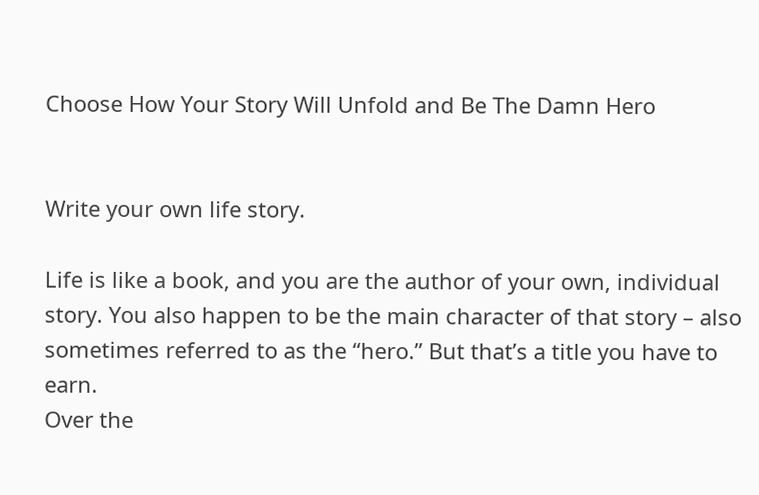Choose How Your Story Will Unfold and Be The Damn Hero


Write your own life story.

Life is like a book, and you are the author of your own, individual story. You also happen to be the main character of that story – also sometimes referred to as the “hero.” But that’s a title you have to earn.
Over the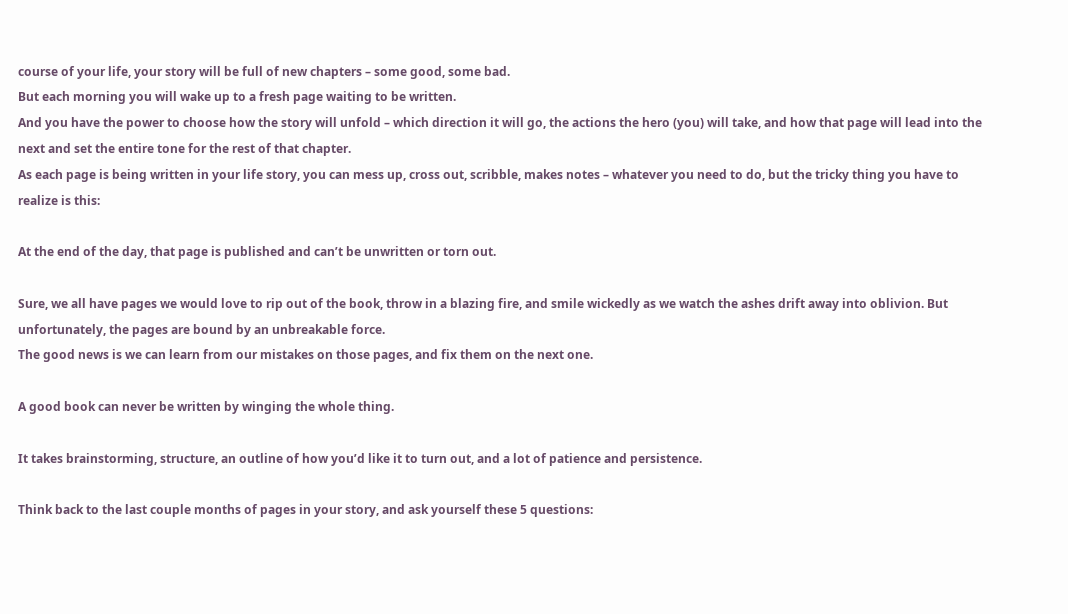course of your life, your story will be full of new chapters – some good, some bad.
But each morning you will wake up to a fresh page waiting to be written.
And you have the power to choose how the story will unfold – which direction it will go, the actions the hero (you) will take, and how that page will lead into the next and set the entire tone for the rest of that chapter.
As each page is being written in your life story, you can mess up, cross out, scribble, makes notes – whatever you need to do, but the tricky thing you have to realize is this:

At the end of the day, that page is published and can’t be unwritten or torn out.

Sure, we all have pages we would love to rip out of the book, throw in a blazing fire, and smile wickedly as we watch the ashes drift away into oblivion. But unfortunately, the pages are bound by an unbreakable force.
The good news is we can learn from our mistakes on those pages, and fix them on the next one.

A good book can never be written by winging the whole thing.

It takes brainstorming, structure, an outline of how you’d like it to turn out, and a lot of patience and persistence.

Think back to the last couple months of pages in your story, and ask yourself these 5 questions: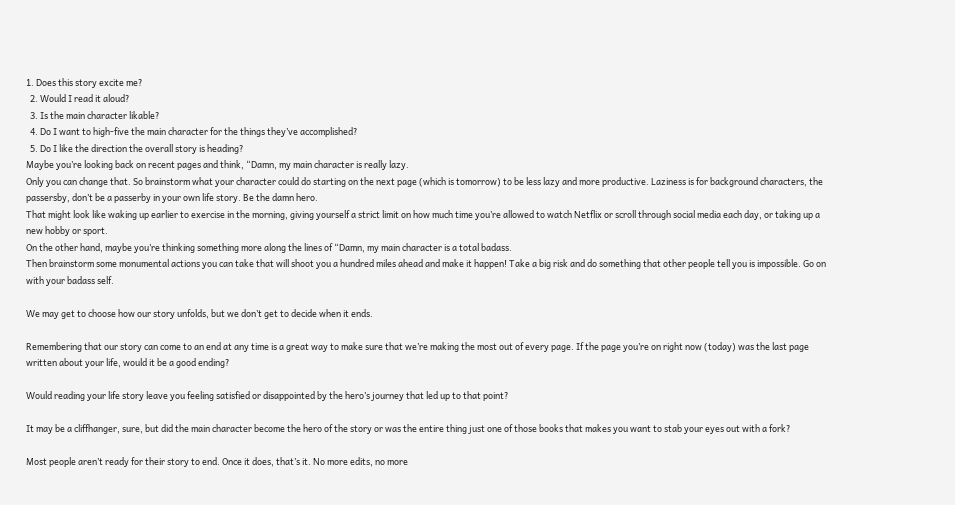1. Does this story excite me?
  2. Would I read it aloud?
  3. Is the main character likable?
  4. Do I want to high-five the main character for the things they’ve accomplished?
  5. Do I like the direction the overall story is heading?
Maybe you’re looking back on recent pages and think, “Damn, my main character is really lazy.
Only you can change that. So brainstorm what your character could do starting on the next page (which is tomorrow) to be less lazy and more productive. Laziness is for background characters, the passersby, don’t be a passerby in your own life story. Be the damn hero.
That might look like waking up earlier to exercise in the morning, giving yourself a strict limit on how much time you’re allowed to watch Netflix or scroll through social media each day, or taking up a new hobby or sport.
On the other hand, maybe you’re thinking something more along the lines of “Damn, my main character is a total badass.
Then brainstorm some monumental actions you can take that will shoot you a hundred miles ahead and make it happen! Take a big risk and do something that other people tell you is impossible. Go on with your badass self.

We may get to choose how our story unfolds, but we don’t get to decide when it ends.

Remembering that our story can come to an end at any time is a great way to make sure that we’re making the most out of every page. If the page you’re on right now (today) was the last page written about your life, would it be a good ending?

Would reading your life story leave you feeling satisfied or disappointed by the hero’s journey that led up to that point?

It may be a cliffhanger, sure, but did the main character become the hero of the story or was the entire thing just one of those books that makes you want to stab your eyes out with a fork?

Most people aren’t ready for their story to end. Once it does, that’s it. No more edits, no more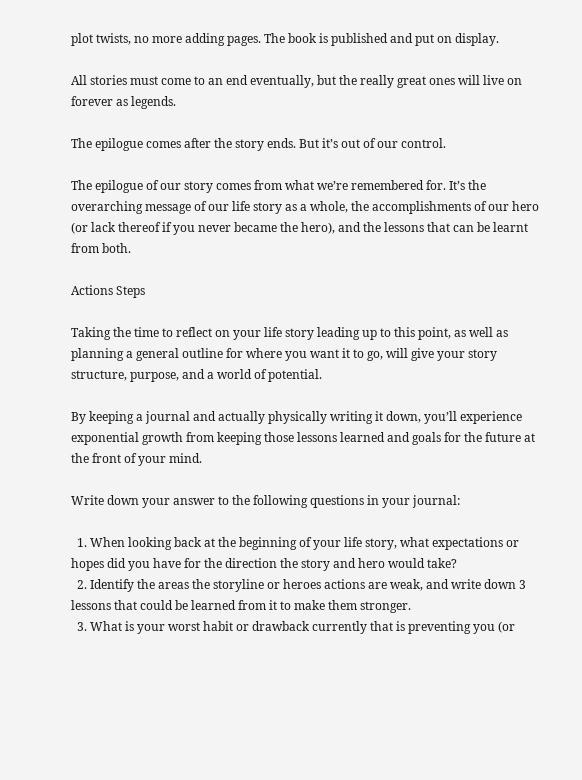plot twists, no more adding pages. The book is published and put on display.

All stories must come to an end eventually, but the really great ones will live on forever as legends.

The epilogue comes after the story ends. But it’s out of our control.

The epilogue of our story comes from what we’re remembered for. It’s the overarching message of our life story as a whole, the accomplishments of our hero (or lack thereof if you never became the hero), and the lessons that can be learnt from both.

Actions Steps

Taking the time to reflect on your life story leading up to this point, as well as planning a general outline for where you want it to go, will give your story structure, purpose, and a world of potential.

By keeping a journal and actually physically writing it down, you’ll experience exponential growth from keeping those lessons learned and goals for the future at the front of your mind.

Write down your answer to the following questions in your journal:

  1. When looking back at the beginning of your life story, what expectations or hopes did you have for the direction the story and hero would take?
  2. Identify the areas the storyline or heroes actions are weak, and write down 3 lessons that could be learned from it to make them stronger.
  3. What is your worst habit or drawback currently that is preventing you (or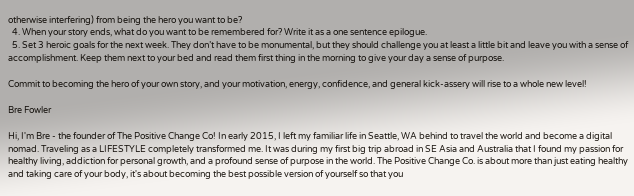otherwise interfering) from being the hero you want to be?
  4. When your story ends, what do you want to be remembered for? Write it as a one sentence epilogue.
  5. Set 3 heroic goals for the next week. They don’t have to be monumental, but they should challenge you at least a little bit and leave you with a sense of accomplishment. Keep them next to your bed and read them first thing in the morning to give your day a sense of purpose.

Commit to becoming the hero of your own story, and your motivation, energy, confidence, and general kick-assery will rise to a whole new level!

Bre Fowler

Hi, I'm Bre - the founder of The Positive Change Co! In early 2015, I left my familiar life in Seattle, WA behind to travel the world and become a digital nomad. Traveling as a LIFESTYLE completely transformed me. It was during my first big trip abroad in SE Asia and Australia that I found my passion for healthy living, addiction for personal growth, and a profound sense of purpose in the world. The Positive Change Co. is about more than just eating healthy and taking care of your body, it's about becoming the best possible version of yourself so that you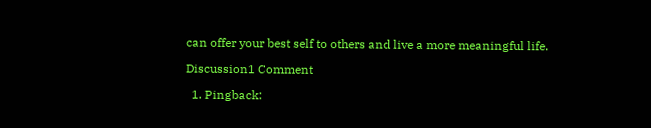can offer your best self to others and live a more meaningful life.

Discussion1 Comment

  1. Pingback: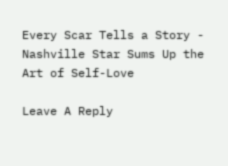Every Scar Tells a Story - Nashville Star Sums Up the Art of Self-Love

Leave A Reply